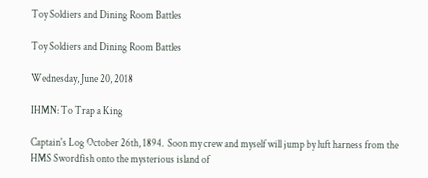Toy Soldiers and Dining Room Battles

Toy Soldiers and Dining Room Battles

Wednesday, June 20, 2018

IHMN: To Trap a King

Captain's Log October 26th, 1894.  Soon my crew and myself will jump by luft harness from the HMS Swordfish onto the mysterious island of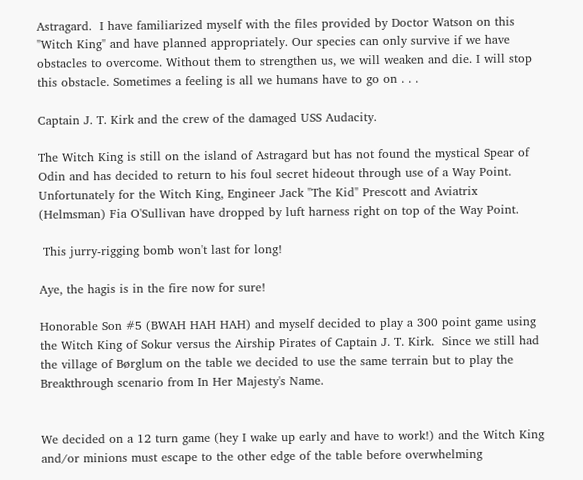Astragard.  I have familiarized myself with the files provided by Doctor Watson on this "Witch King" and have planned appropriately. Our species can only survive if we have obstacles to overcome. Without them to strengthen us, we will weaken and die. I will stop this obstacle. Sometimes a feeling is all we humans have to go on . . .

Captain J. T. Kirk and the crew of the damaged USS Audacity.

The Witch King is still on the island of Astragard but has not found the mystical Spear of Odin and has decided to return to his foul secret hideout through use of a Way Point.  Unfortunately for the Witch King, Engineer Jack "The Kid" Prescott and Aviatrix (Helmsman) Fia O'Sullivan have dropped by luft harness right on top of the Way Point.

 This jurry-rigging bomb won't last for long!

Aye, the hagis is in the fire now for sure!

Honorable Son #5 (BWAH HAH HAH) and myself decided to play a 300 point game using the Witch King of Sokur versus the Airship Pirates of Captain J. T. Kirk.  Since we still had the village of Børglum on the table we decided to use the same terrain but to play the Breakthrough scenario from In Her Majesty's Name.


We decided on a 12 turn game (hey I wake up early and have to work!) and the Witch King and/or minions must escape to the other edge of the table before overwhelming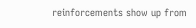reinforcements show up from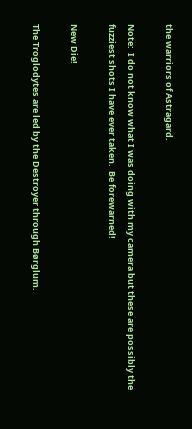the warriors of Astragard.

Note:  I do not know what I was doing with my camera but these are possibly the fuzziest shots I have ever taken.  Be forewarned!

New Die!

The Troglodytes are led by the Destroyer through Børglum.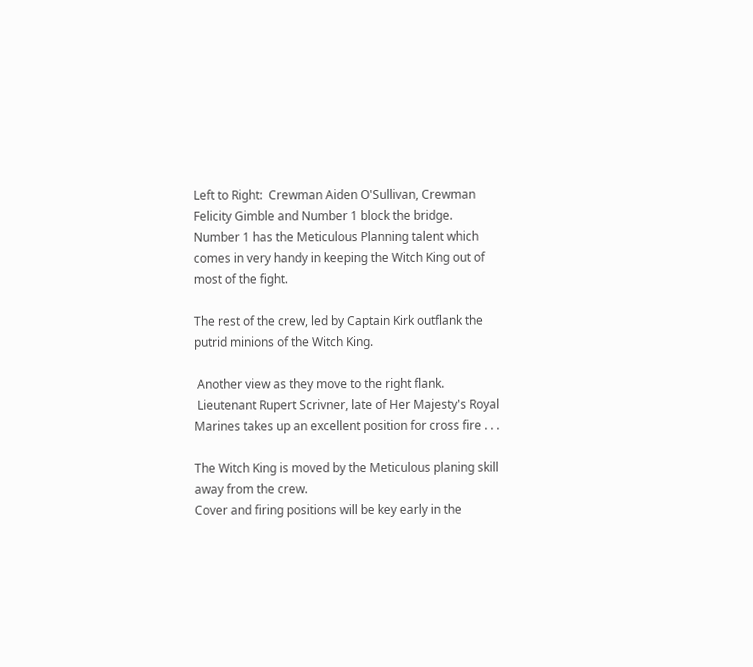Left to Right:  Crewman Aiden O'Sullivan, Crewman Felicity Gimble and Number 1 block the bridge.  Number 1 has the Meticulous Planning talent which comes in very handy in keeping the Witch King out of most of the fight.

The rest of the crew, led by Captain Kirk outflank the putrid minions of the Witch King.

 Another view as they move to the right flank.
 Lieutenant Rupert Scrivner, late of Her Majesty's Royal Marines takes up an excellent position for cross fire . . .

The Witch King is moved by the Meticulous planing skill away from the crew.
Cover and firing positions will be key early in the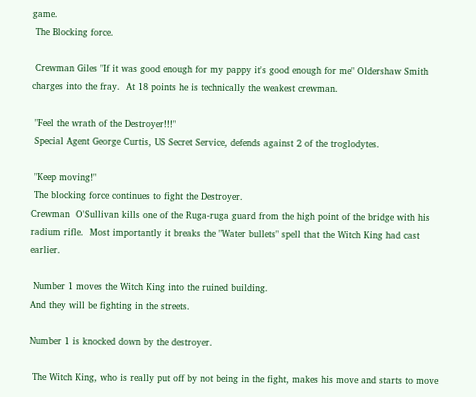game.
 The Blocking force.

 Crewman Giles "If it was good enough for my pappy it's good enough for me" Oldershaw Smith charges into the fray.  At 18 points he is technically the weakest crewman.

 "Feel the wrath of the Destroyer!!!"
 Special Agent George Curtis, US Secret Service, defends against 2 of the troglodytes.

 "Keep moving!"
 The blocking force continues to fight the Destroyer.
Crewman  O'Sullivan kills one of the Ruga-ruga guard from the high point of the bridge with his radium rifle.  Most importantly it breaks the "Water bullets" spell that the Witch King had cast earlier.

 Number 1 moves the Witch King into the ruined building.
And they will be fighting in the streets.

Number 1 is knocked down by the destroyer.

 The Witch King, who is really put off by not being in the fight, makes his move and starts to move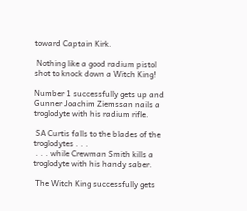toward Captain Kirk.

 Nothing like a good radium pistol shot to knock down a Witch King!

Number 1 successfully gets up and Gunner Joachim Ziemssan nails a troglodyte with his radium rifle.

 SA Curtis falls to the blades of the troglodytes . . .
 . . . while Crewman Smith kills a troglodyte with his handy saber.

 The Witch King successfully gets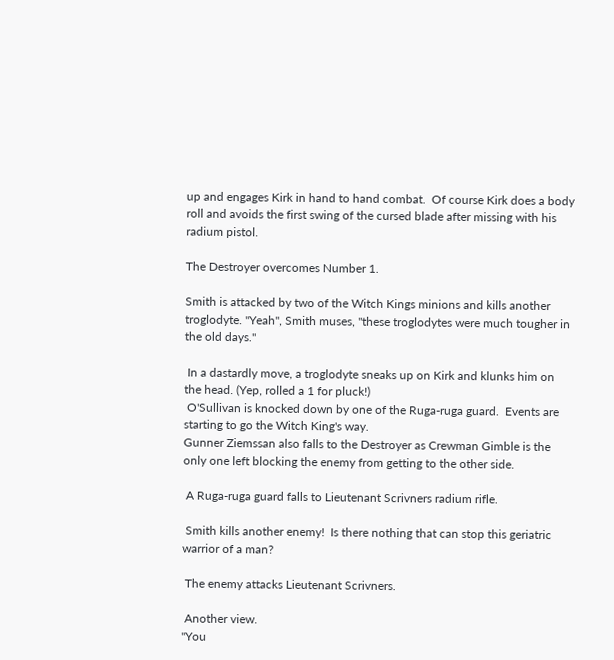up and engages Kirk in hand to hand combat.  Of course Kirk does a body roll and avoids the first swing of the cursed blade after missing with his radium pistol.

The Destroyer overcomes Number 1.

Smith is attacked by two of the Witch Kings minions and kills another troglodyte. "Yeah", Smith muses, "these troglodytes were much tougher in the old days."

 In a dastardly move, a troglodyte sneaks up on Kirk and klunks him on the head. (Yep, rolled a 1 for pluck!)
 O'Sullivan is knocked down by one of the Ruga-ruga guard.  Events are starting to go the Witch King's way.
Gunner Ziemssan also falls to the Destroyer as Crewman Gimble is the only one left blocking the enemy from getting to the other side.

 A Ruga-ruga guard falls to Lieutenant Scrivners radium rifle.

 Smith kills another enemy!  Is there nothing that can stop this geriatric warrior of a man?

 The enemy attacks Lieutenant Scrivners.

 Another view.
"You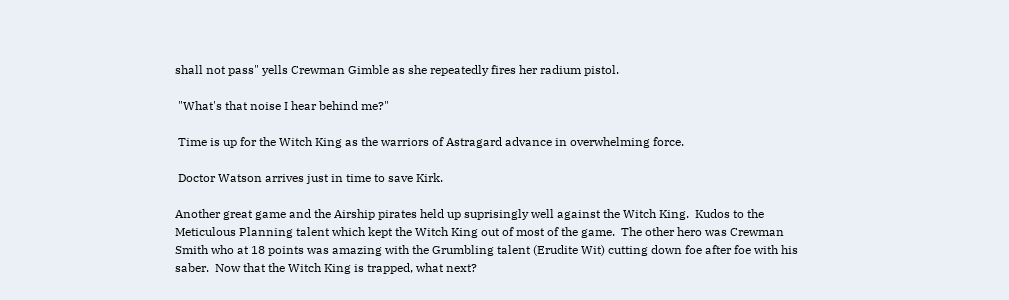shall not pass" yells Crewman Gimble as she repeatedly fires her radium pistol.

 "What's that noise I hear behind me?"

 Time is up for the Witch King as the warriors of Astragard advance in overwhelming force.

 Doctor Watson arrives just in time to save Kirk.

Another great game and the Airship pirates held up suprisingly well against the Witch King.  Kudos to the Meticulous Planning talent which kept the Witch King out of most of the game.  The other hero was Crewman Smith who at 18 points was amazing with the Grumbling talent (Erudite Wit) cutting down foe after foe with his saber.  Now that the Witch King is trapped, what next?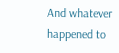And whatever happened to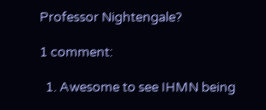Professor Nightengale?

1 comment:

  1. Awesome to see IHMN being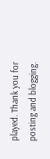played. Thank you for posting and blogging.